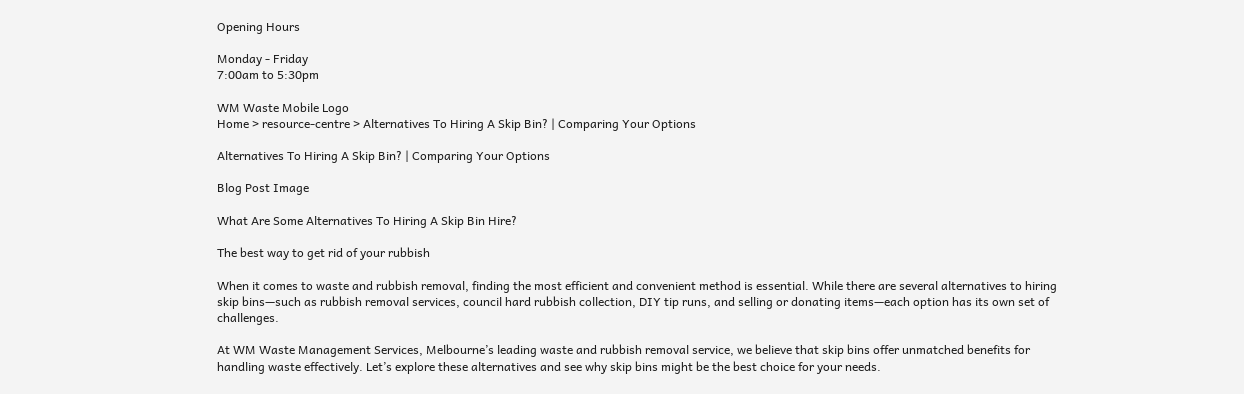Opening Hours

Monday - Friday
7:00am to 5:30pm

WM Waste Mobile Logo
Home > resource-centre > Alternatives To Hiring A Skip Bin? | Comparing Your Options

Alternatives To Hiring A Skip Bin? | Comparing Your Options

Blog Post Image

What Are Some Alternatives To Hiring A Skip Bin Hire?

The best way to get rid of your rubbish

When it comes to waste and rubbish removal, finding the most efficient and convenient method is essential. While there are several alternatives to hiring skip bins—such as rubbish removal services, council hard rubbish collection, DIY tip runs, and selling or donating items—each option has its own set of challenges.

At WM Waste Management Services, Melbourne’s leading waste and rubbish removal service, we believe that skip bins offer unmatched benefits for handling waste effectively. Let’s explore these alternatives and see why skip bins might be the best choice for your needs.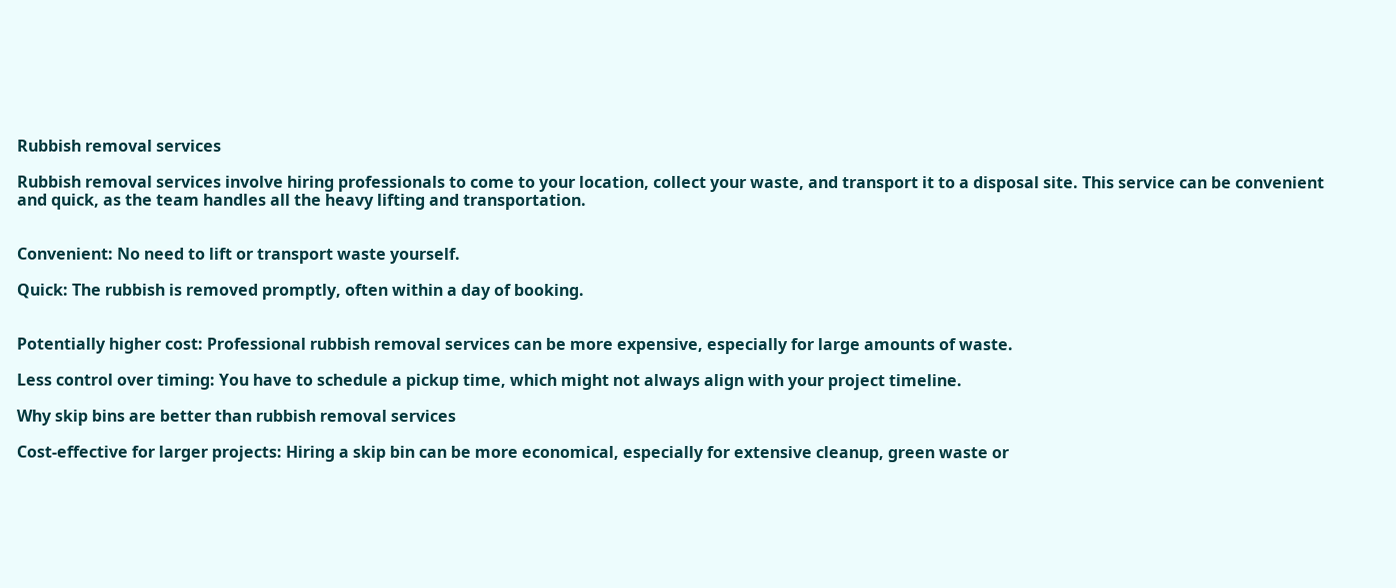Rubbish removal services

Rubbish removal services involve hiring professionals to come to your location, collect your waste, and transport it to a disposal site. This service can be convenient and quick, as the team handles all the heavy lifting and transportation.


Convenient: No need to lift or transport waste yourself.

Quick: The rubbish is removed promptly, often within a day of booking.


Potentially higher cost: Professional rubbish removal services can be more expensive, especially for large amounts of waste.

Less control over timing: You have to schedule a pickup time, which might not always align with your project timeline.

Why skip bins are better than rubbish removal services

Cost-effective for larger projects: Hiring a skip bin can be more economical, especially for extensive cleanup, green waste or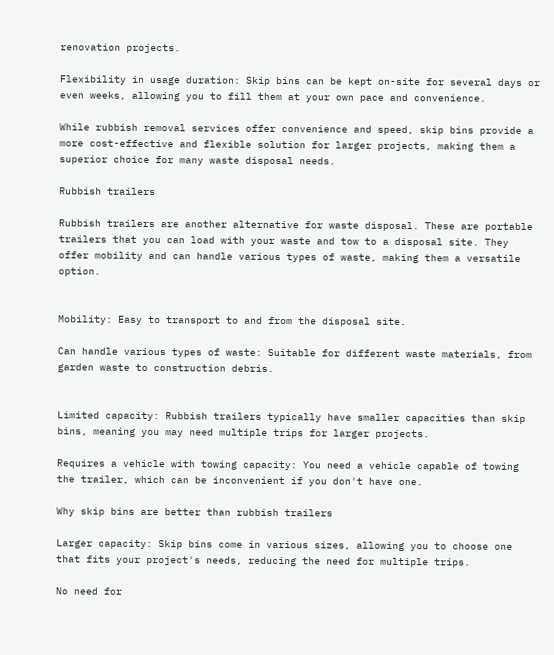renovation projects.

Flexibility in usage duration: Skip bins can be kept on-site for several days or even weeks, allowing you to fill them at your own pace and convenience.

While rubbish removal services offer convenience and speed, skip bins provide a more cost-effective and flexible solution for larger projects, making them a superior choice for many waste disposal needs.

Rubbish trailers

Rubbish trailers are another alternative for waste disposal. These are portable trailers that you can load with your waste and tow to a disposal site. They offer mobility and can handle various types of waste, making them a versatile option.


Mobility: Easy to transport to and from the disposal site.

Can handle various types of waste: Suitable for different waste materials, from garden waste to construction debris.


Limited capacity: Rubbish trailers typically have smaller capacities than skip bins, meaning you may need multiple trips for larger projects.

Requires a vehicle with towing capacity: You need a vehicle capable of towing the trailer, which can be inconvenient if you don't have one.

Why skip bins are better than rubbish trailers

Larger capacity: Skip bins come in various sizes, allowing you to choose one that fits your project's needs, reducing the need for multiple trips.

No need for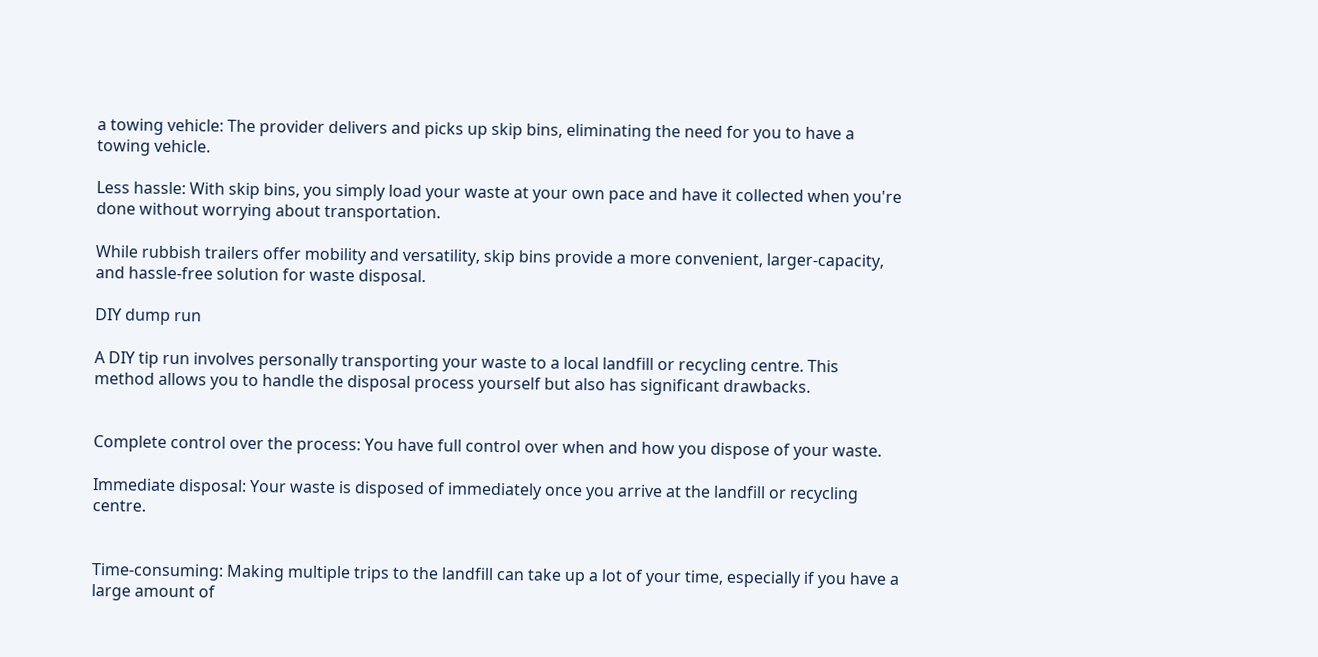a towing vehicle: The provider delivers and picks up skip bins, eliminating the need for you to have a towing vehicle.

Less hassle: With skip bins, you simply load your waste at your own pace and have it collected when you're done without worrying about transportation.

While rubbish trailers offer mobility and versatility, skip bins provide a more convenient, larger-capacity, and hassle-free solution for waste disposal.

DIY dump run

A DIY tip run involves personally transporting your waste to a local landfill or recycling centre. This method allows you to handle the disposal process yourself but also has significant drawbacks.


Complete control over the process: You have full control over when and how you dispose of your waste.

Immediate disposal: Your waste is disposed of immediately once you arrive at the landfill or recycling centre.


Time-consuming: Making multiple trips to the landfill can take up a lot of your time, especially if you have a large amount of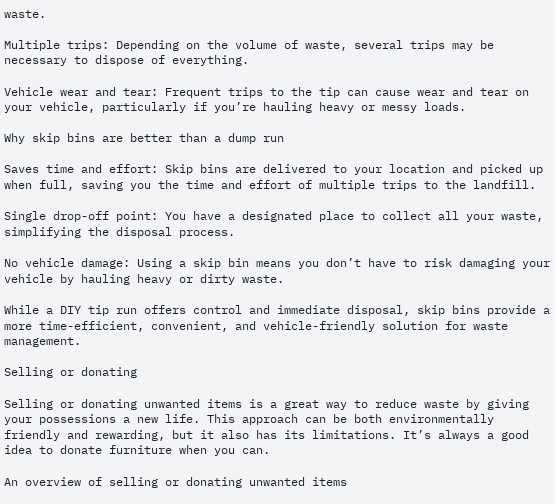waste.

Multiple trips: Depending on the volume of waste, several trips may be necessary to dispose of everything.

Vehicle wear and tear: Frequent trips to the tip can cause wear and tear on your vehicle, particularly if you’re hauling heavy or messy loads.

Why skip bins are better than a dump run

Saves time and effort: Skip bins are delivered to your location and picked up when full, saving you the time and effort of multiple trips to the landfill.

Single drop-off point: You have a designated place to collect all your waste, simplifying the disposal process.

No vehicle damage: Using a skip bin means you don’t have to risk damaging your vehicle by hauling heavy or dirty waste.

While a DIY tip run offers control and immediate disposal, skip bins provide a more time-efficient, convenient, and vehicle-friendly solution for waste management.

Selling or donating

Selling or donating unwanted items is a great way to reduce waste by giving your possessions a new life. This approach can be both environmentally friendly and rewarding, but it also has its limitations. It’s always a good idea to donate furniture when you can.

An overview of selling or donating unwanted items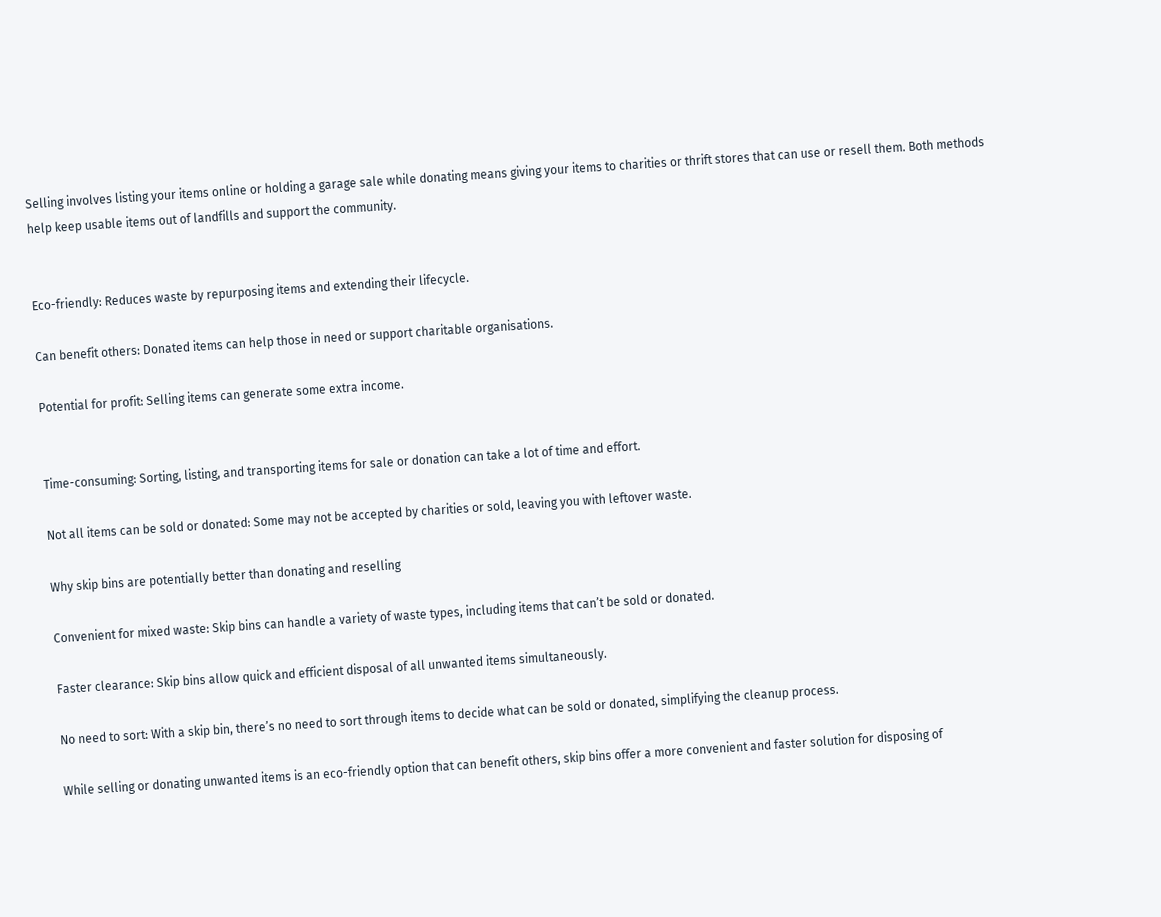Selling involves listing your items online or holding a garage sale while donating means giving your items to charities or thrift stores that can use or resell them. Both methods help keep usable items out of landfills and support the community.


Eco-friendly: Reduces waste by repurposing items and extending their lifecycle.

Can benefit others: Donated items can help those in need or support charitable organisations.

Potential for profit: Selling items can generate some extra income.


Time-consuming: Sorting, listing, and transporting items for sale or donation can take a lot of time and effort.

Not all items can be sold or donated: Some may not be accepted by charities or sold, leaving you with leftover waste.

Why skip bins are potentially better than donating and reselling

Convenient for mixed waste: Skip bins can handle a variety of waste types, including items that can’t be sold or donated.

Faster clearance: Skip bins allow quick and efficient disposal of all unwanted items simultaneously.

No need to sort: With a skip bin, there’s no need to sort through items to decide what can be sold or donated, simplifying the cleanup process.

While selling or donating unwanted items is an eco-friendly option that can benefit others, skip bins offer a more convenient and faster solution for disposing of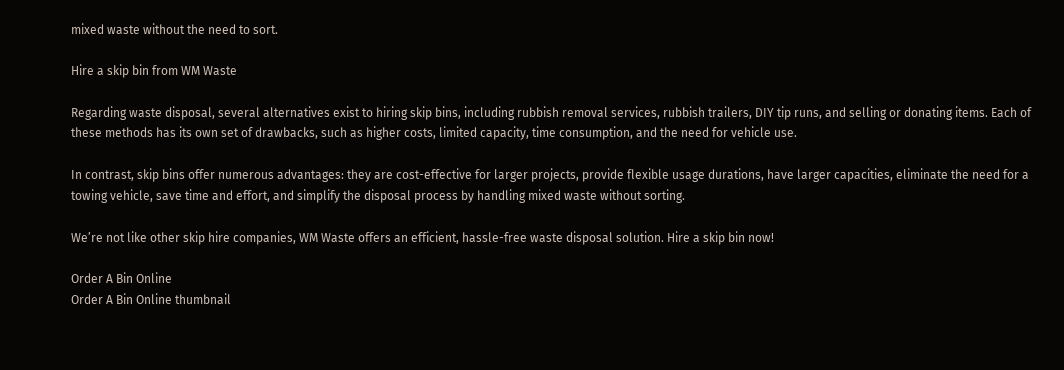mixed waste without the need to sort.

Hire a skip bin from WM Waste

Regarding waste disposal, several alternatives exist to hiring skip bins, including rubbish removal services, rubbish trailers, DIY tip runs, and selling or donating items. Each of these methods has its own set of drawbacks, such as higher costs, limited capacity, time consumption, and the need for vehicle use.

In contrast, skip bins offer numerous advantages: they are cost-effective for larger projects, provide flexible usage durations, have larger capacities, eliminate the need for a towing vehicle, save time and effort, and simplify the disposal process by handling mixed waste without sorting.

We’re not like other skip hire companies, WM Waste offers an efficient, hassle-free waste disposal solution. Hire a skip bin now!

Order A Bin Online
Order A Bin Online thumbnail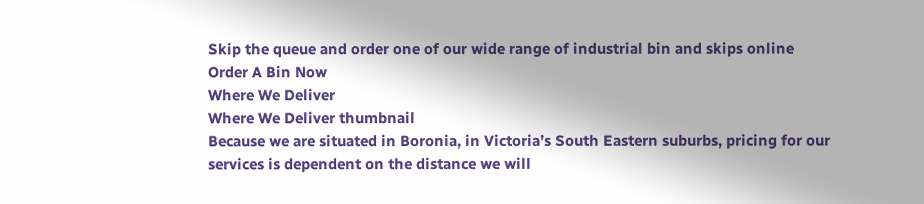Skip the queue and order one of our wide range of industrial bin and skips online
Order A Bin Now
Where We Deliver
Where We Deliver thumbnail
Because we are situated in Boronia, in Victoria’s South Eastern suburbs, pricing for our services is dependent on the distance we will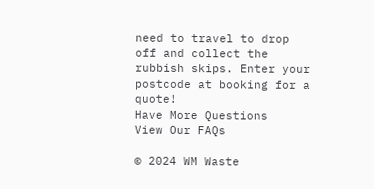need to travel to drop off and collect the rubbish skips. Enter your postcode at booking for a quote!
Have More Questions
View Our FAQs

© 2024 WM Waste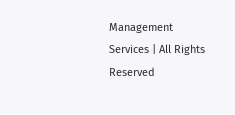Management Services | All Rights Reserved